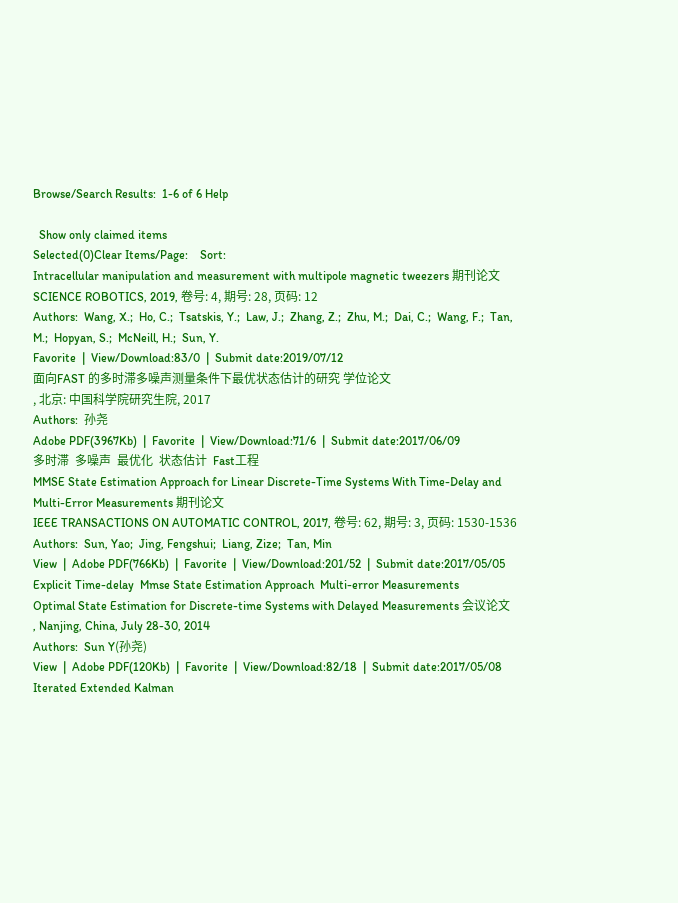Browse/Search Results:  1-6 of 6 Help

  Show only claimed items
Selected(0)Clear Items/Page:    Sort:
Intracellular manipulation and measurement with multipole magnetic tweezers 期刊论文
SCIENCE ROBOTICS, 2019, 卷号: 4, 期号: 28, 页码: 12
Authors:  Wang, X.;  Ho, C.;  Tsatskis, Y.;  Law, J.;  Zhang, Z.;  Zhu, M.;  Dai, C.;  Wang, F.;  Tan, M.;  Hopyan, S.;  McNeill, H.;  Sun, Y.
Favorite  |  View/Download:83/0  |  Submit date:2019/07/12
面向FAST 的多时滞多噪声测量条件下最优状态估计的研究 学位论文
, 北京: 中国科学院研究生院, 2017
Authors:  孙尧
Adobe PDF(3967Kb)  |  Favorite  |  View/Download:71/6  |  Submit date:2017/06/09
多时滞  多噪声  最优化  状态估计  Fast工程
MMSE State Estimation Approach for Linear Discrete-Time Systems With Time-Delay and Multi-Error Measurements 期刊论文
IEEE TRANSACTIONS ON AUTOMATIC CONTROL, 2017, 卷号: 62, 期号: 3, 页码: 1530-1536
Authors:  Sun, Yao;  Jing, Fengshui;  Liang, Zize;  Tan, Min
View  |  Adobe PDF(766Kb)  |  Favorite  |  View/Download:201/52  |  Submit date:2017/05/05
Explicit Time-delay  Mmse State Estimation Approach  Multi-error Measurements
Optimal State Estimation for Discrete-time Systems with Delayed Measurements 会议论文
, Nanjing, China, July 28-30, 2014
Authors:  Sun Y(孙尧)
View  |  Adobe PDF(120Kb)  |  Favorite  |  View/Download:82/18  |  Submit date:2017/05/08
Iterated Extended Kalman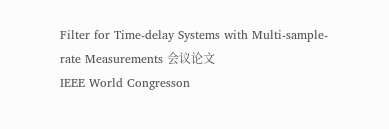Filter for Time-delay Systems with Multi-sample-rate Measurements 会议论文
IEEE World Congresson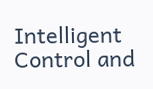Intelligent Control and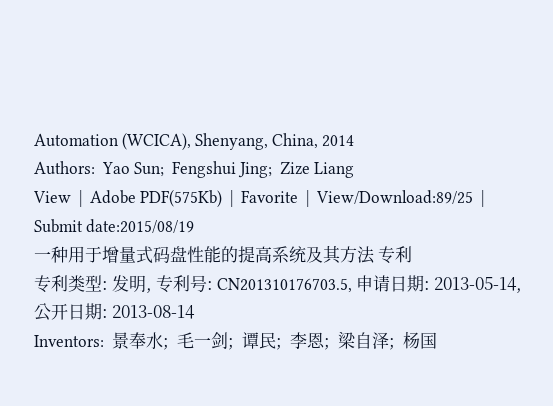Automation (WCICA), Shenyang, China, 2014
Authors:  Yao Sun;  Fengshui Jing;  Zize Liang
View  |  Adobe PDF(575Kb)  |  Favorite  |  View/Download:89/25  |  Submit date:2015/08/19
一种用于增量式码盘性能的提高系统及其方法 专利
专利类型: 发明, 专利号: CN201310176703.5, 申请日期: 2013-05-14, 公开日期: 2013-08-14
Inventors:  景奉水;  毛一剑;  谭民;  李恩;  梁自泽;  杨国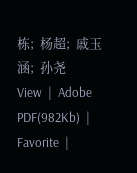栋;  杨超;  戚玉涵;  孙尧
View  |  Adobe PDF(982Kb)  |  Favorite  |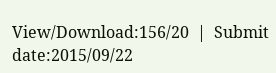View/Download:156/20  |  Submit date:2015/09/22